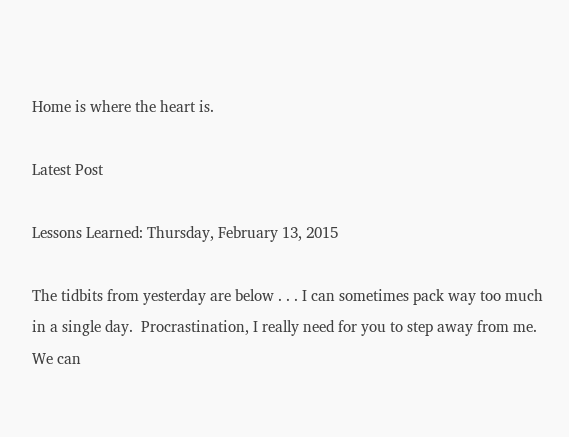Home is where the heart is.

Latest Post

Lessons Learned: Thursday, February 13, 2015

The tidbits from yesterday are below . . . I can sometimes pack way too much in a single day.  Procrastination, I really need for you to step away from me.  We can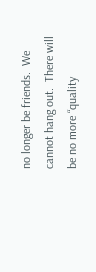no longer be friends.  We cannot hang out.  There will be no more “quality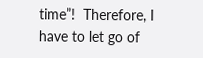time”!  Therefore, I have to let go of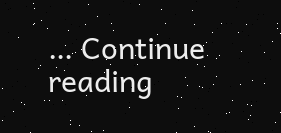… Continue reading